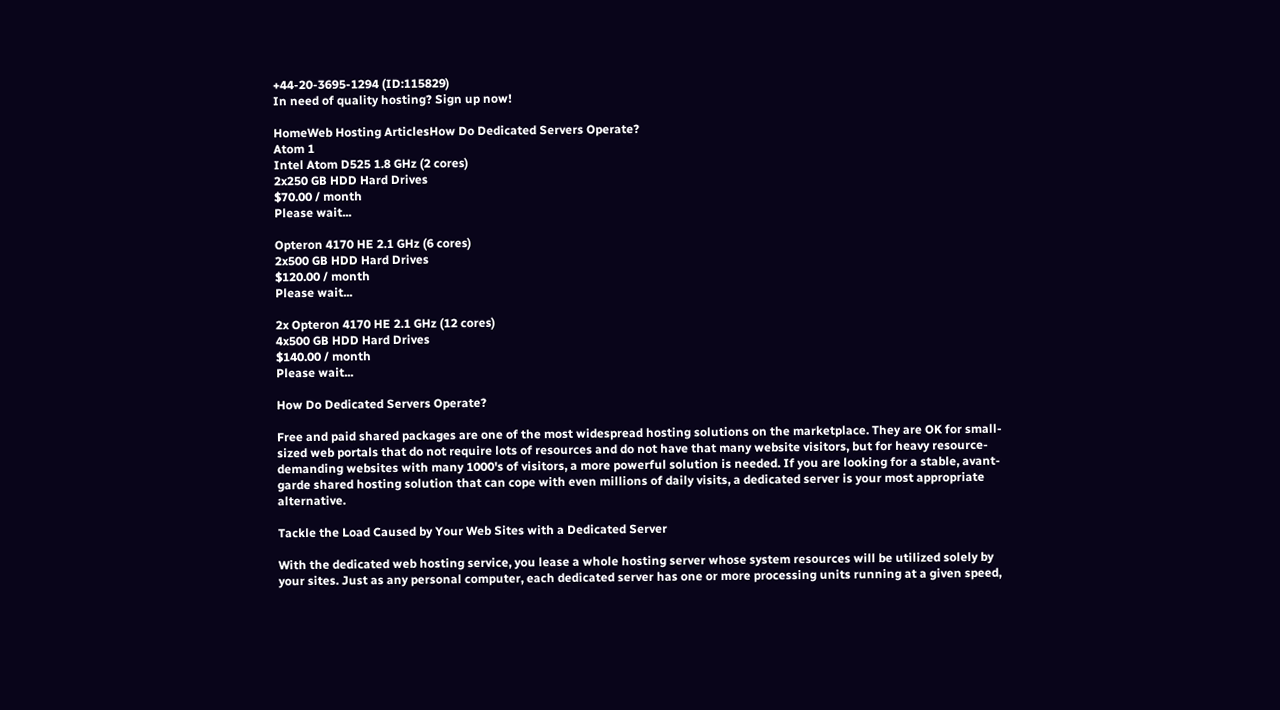+44-20-3695-1294 (ID:115829)
In need of quality hosting? Sign up now!

HomeWeb Hosting ArticlesHow Do Dedicated Servers Operate?
Atom 1
Intel Atom D525 1.8 GHz (2 cores)
2x250 GB HDD Hard Drives
$70.00 / month
Please wait...

Opteron 4170 HE 2.1 GHz (6 cores)
2x500 GB HDD Hard Drives
$120.00 / month
Please wait...

2x Opteron 4170 HE 2.1 GHz (12 cores)
4x500 GB HDD Hard Drives
$140.00 / month
Please wait...

How Do Dedicated Servers Operate?

Free and paid shared packages are one of the most widespread hosting solutions on the marketplace. They are OK for small-sized web portals that do not require lots of resources and do not have that many website visitors, but for heavy resource-demanding websites with many 1000's of visitors, a more powerful solution is needed. If you are looking for a stable, avant-garde shared hosting solution that can cope with even millions of daily visits, a dedicated server is your most appropriate alternative.

Tackle the Load Caused by Your Web Sites with a Dedicated Server

With the dedicated web hosting service, you lease a whole hosting server whose system resources will be utilized solely by your sites. Just as any personal computer, each dedicated server has one or more processing units running at a given speed,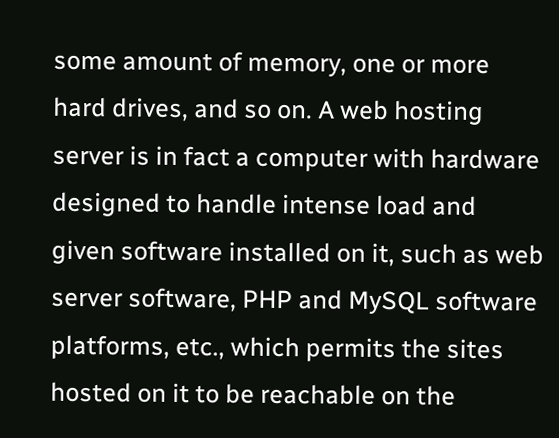some amount of memory, one or more hard drives, and so on. A web hosting server is in fact a computer with hardware designed to handle intense load and given software installed on it, such as web server software, PHP and MySQL software platforms, etc., which permits the sites hosted on it to be reachable on the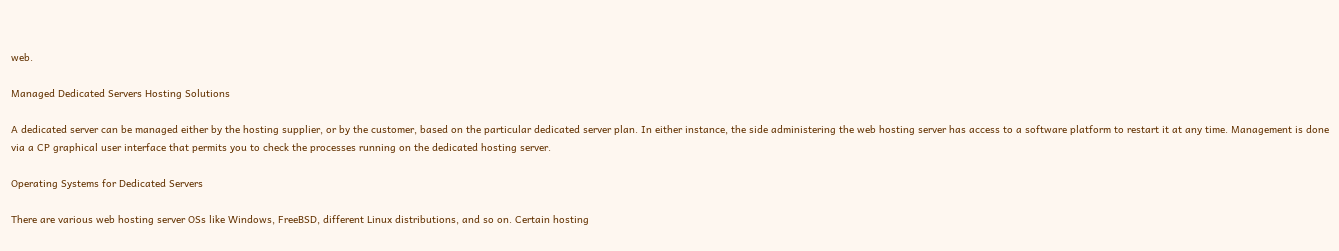web.

Managed Dedicated Servers Hosting Solutions

A dedicated server can be managed either by the hosting supplier, or by the customer, based on the particular dedicated server plan. In either instance, the side administering the web hosting server has access to a software platform to restart it at any time. Management is done via a CP graphical user interface that permits you to check the processes running on the dedicated hosting server.

Operating Systems for Dedicated Servers

There are various web hosting server OSs like Windows, FreeBSD, different Linux distributions, and so on. Certain hosting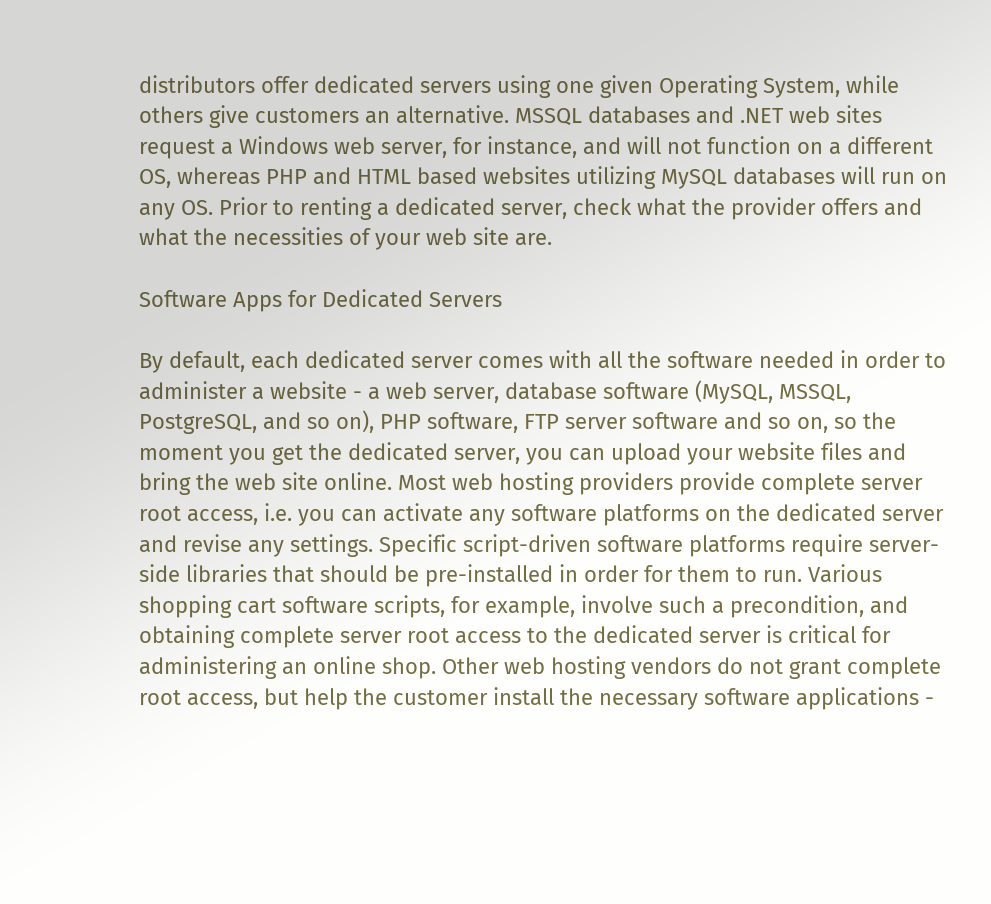distributors offer dedicated servers using one given Operating System, while others give customers an alternative. MSSQL databases and .NET web sites request a Windows web server, for instance, and will not function on a different OS, whereas PHP and HTML based websites utilizing MySQL databases will run on any OS. Prior to renting a dedicated server, check what the provider offers and what the necessities of your web site are.

Software Apps for Dedicated Servers

By default, each dedicated server comes with all the software needed in order to administer a website - a web server, database software (MySQL, MSSQL, PostgreSQL, and so on), PHP software, FTP server software and so on, so the moment you get the dedicated server, you can upload your website files and bring the web site online. Most web hosting providers provide complete server root access, i.e. you can activate any software platforms on the dedicated server and revise any settings. Specific script-driven software platforms require server-side libraries that should be pre-installed in order for them to run. Various shopping cart software scripts, for example, involve such a precondition, and obtaining complete server root access to the dedicated server is critical for administering an online shop. Other web hosting vendors do not grant complete root access, but help the customer install the necessary software applications -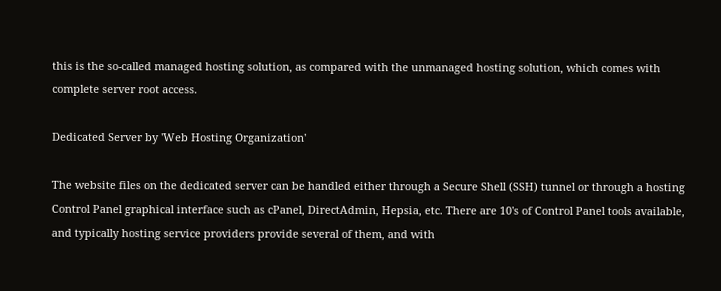this is the so-called managed hosting solution, as compared with the unmanaged hosting solution, which comes with complete server root access.

Dedicated Server by 'Web Hosting Organization'

The website files on the dedicated server can be handled either through a Secure Shell (SSH) tunnel or through a hosting Control Panel graphical interface such as cPanel, DirectAdmin, Hepsia, etc. There are 10's of Control Panel tools available, and typically hosting service providers provide several of them, and with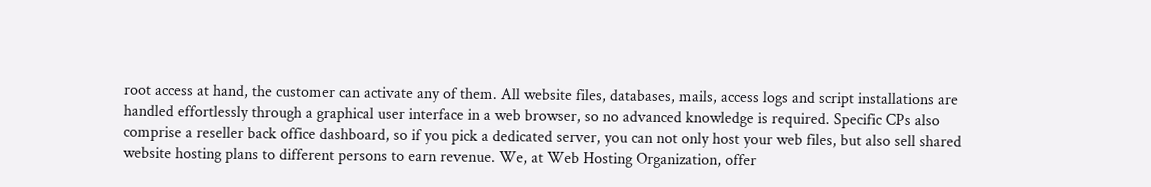root access at hand, the customer can activate any of them. All website files, databases, mails, access logs and script installations are handled effortlessly through a graphical user interface in a web browser, so no advanced knowledge is required. Specific CPs also comprise a reseller back office dashboard, so if you pick a dedicated server, you can not only host your web files, but also sell shared website hosting plans to different persons to earn revenue. We, at Web Hosting Organization, offer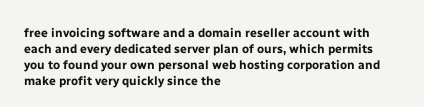free invoicing software and a domain reseller account with each and every dedicated server plan of ours, which permits you to found your own personal web hosting corporation and make profit very quickly since the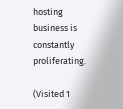hosting business is constantly proliferating.

(Visited 1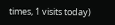times, 1 visits today)